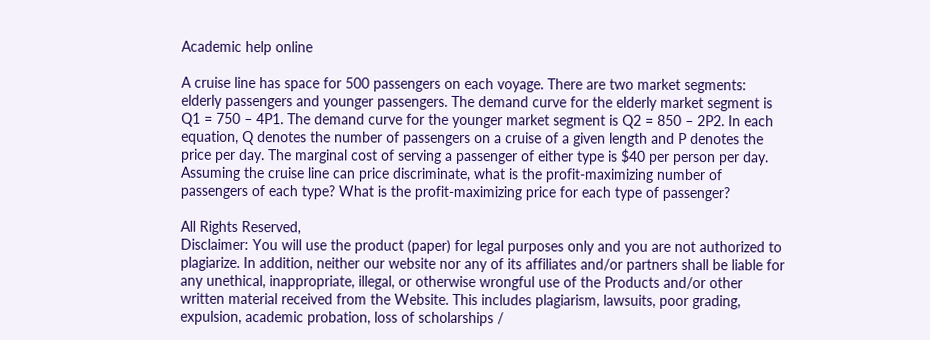Academic help online

A cruise line has space for 500 passengers on each voyage. There are two market segments: elderly passengers and younger passengers. The demand curve for the elderly market segment is Q1 = 750 – 4P1. The demand curve for the younger market segment is Q2 = 850 – 2P2. In each equation, Q denotes the number of passengers on a cruise of a given length and P denotes the price per day. The marginal cost of serving a passenger of either type is $40 per person per day. Assuming the cruise line can price discriminate, what is the profit-maximizing number of passengers of each type? What is the profit-maximizing price for each type of passenger?

All Rights Reserved,
Disclaimer: You will use the product (paper) for legal purposes only and you are not authorized to plagiarize. In addition, neither our website nor any of its affiliates and/or partners shall be liable for any unethical, inappropriate, illegal, or otherwise wrongful use of the Products and/or other written material received from the Website. This includes plagiarism, lawsuits, poor grading, expulsion, academic probation, loss of scholarships /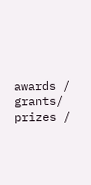awards / grants/ prizes /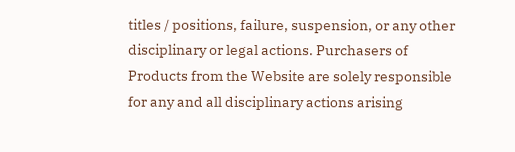titles / positions, failure, suspension, or any other disciplinary or legal actions. Purchasers of Products from the Website are solely responsible for any and all disciplinary actions arising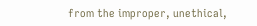from the improper, unethical,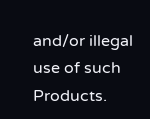and/or illegal use of such Products.